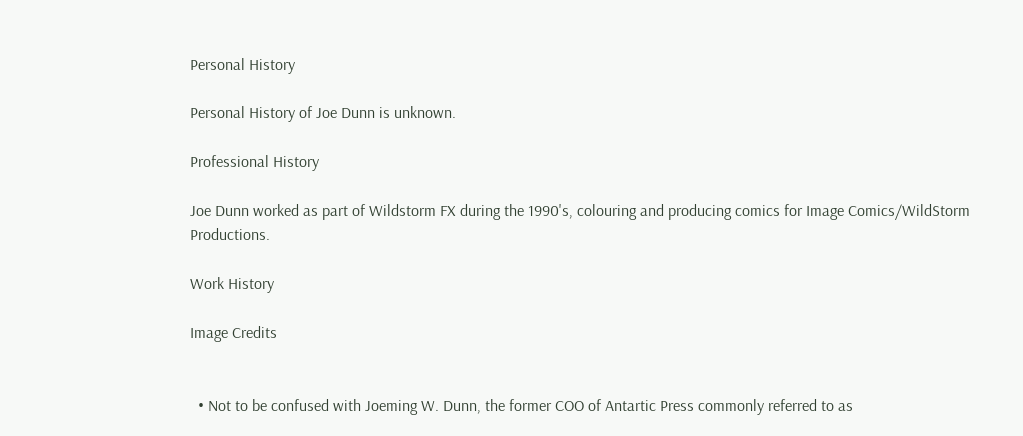Personal History

Personal History of Joe Dunn is unknown.

Professional History

Joe Dunn worked as part of Wildstorm FX during the 1990's, colouring and producing comics for Image Comics/WildStorm Productions.

Work History

Image Credits


  • Not to be confused with Joeming W. Dunn, the former COO of Antartic Press commonly referred to as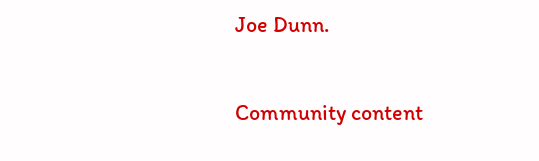Joe Dunn.

Community content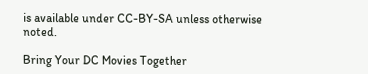is available under CC-BY-SA unless otherwise noted.

Bring Your DC Movies Together